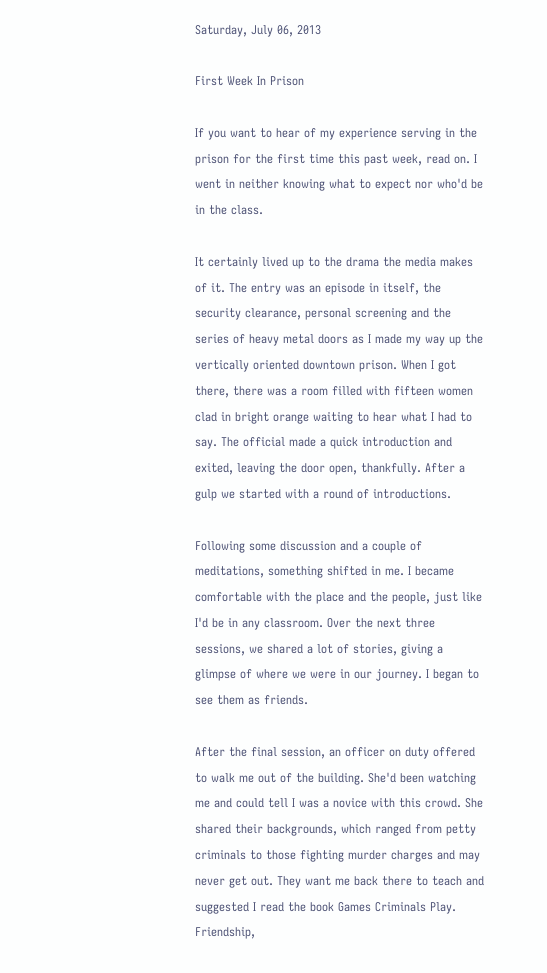Saturday, July 06, 2013

First Week In Prison

If you want to hear of my experience serving in the prison for the first time this past week, read on. I went in neither knowing what to expect nor who'd be in the class.

It certainly lived up to the drama the media makes of it. The entry was an episode in itself, the security clearance, personal screening and the series of heavy metal doors as I made my way up the vertically oriented downtown prison. When I got there, there was a room filled with fifteen women clad in bright orange waiting to hear what I had to say. The official made a quick introduction and exited, leaving the door open, thankfully. After a gulp we started with a round of introductions.

Following some discussion and a couple of meditations, something shifted in me. I became comfortable with the place and the people, just like I'd be in any classroom. Over the next three sessions, we shared a lot of stories, giving a glimpse of where we were in our journey. I began to see them as friends.

After the final session, an officer on duty offered to walk me out of the building. She'd been watching me and could tell I was a novice with this crowd. She shared their backgrounds, which ranged from petty criminals to those fighting murder charges and may never get out. They want me back there to teach and suggested I read the book Games Criminals Play. Friendship,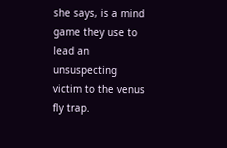she says, is a mind game they use to lead an unsuspecting victim to the venus fly trap.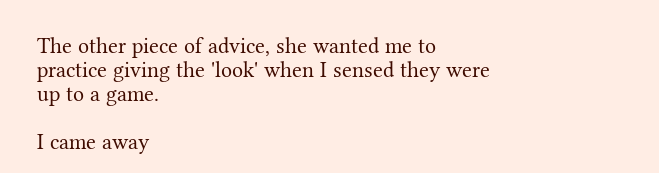The other piece of advice, she wanted me to practice giving the 'look' when I sensed they were up to a game.

I came away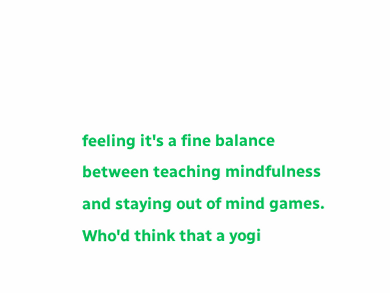feeling it's a fine balance between teaching mindfulness and staying out of mind games. Who'd think that a yogi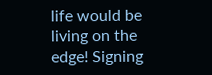life would be living on the edge! Signing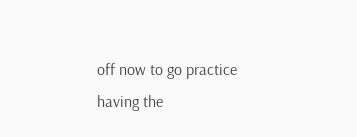off now to go practice having the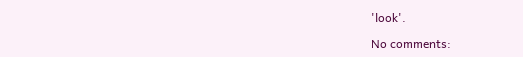'look'.

No comments: